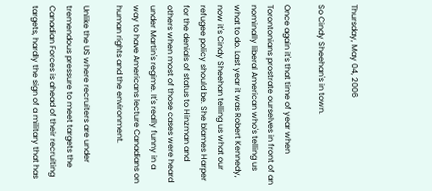Thursday, May 04, 2006

So Cindy Sheehan's in town.

Once again it's that time of year when Torontonians prostrate ourselves in front of an nominally liberal American who's telling us what to do. Last year it was Robert Kennedy, now it's Cindy Sheehan telling us what our refugee policy should be. She blames Harper for the denials of status to Hinzman and others when most of those cases were heard under Martin's regime. It's really funny in a way to have Americans lecture Canadians on human rights and the environment.

Unlike the US where recruiters are under tremendous pressure to meet targets the Canadian Forces is ahead of their recruiting targets, hardly the sign of a military that has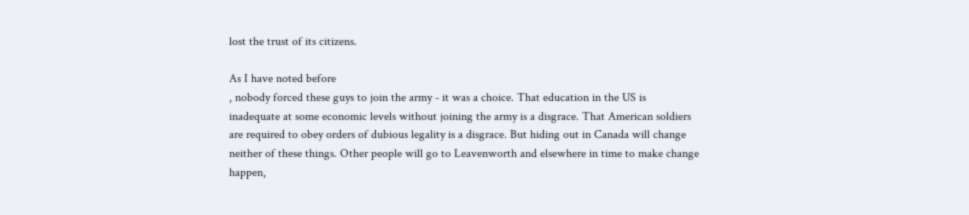lost the trust of its citizens.

As I have noted before
, nobody forced these guys to join the army - it was a choice. That education in the US is inadequate at some economic levels without joining the army is a disgrace. That American soldiers are required to obey orders of dubious legality is a disgrace. But hiding out in Canada will change neither of these things. Other people will go to Leavenworth and elsewhere in time to make change happen,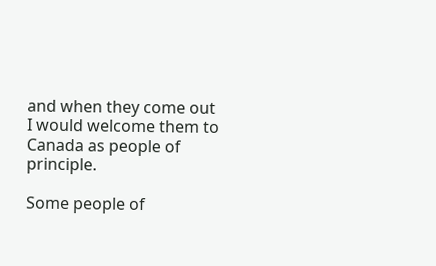and when they come out I would welcome them to Canada as people of principle.

Some people of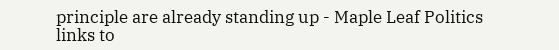principle are already standing up - Maple Leaf Politics links to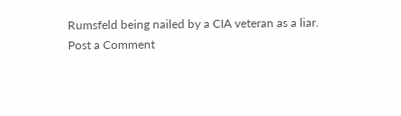Rumsfeld being nailed by a CIA veteran as a liar.
Post a Comment